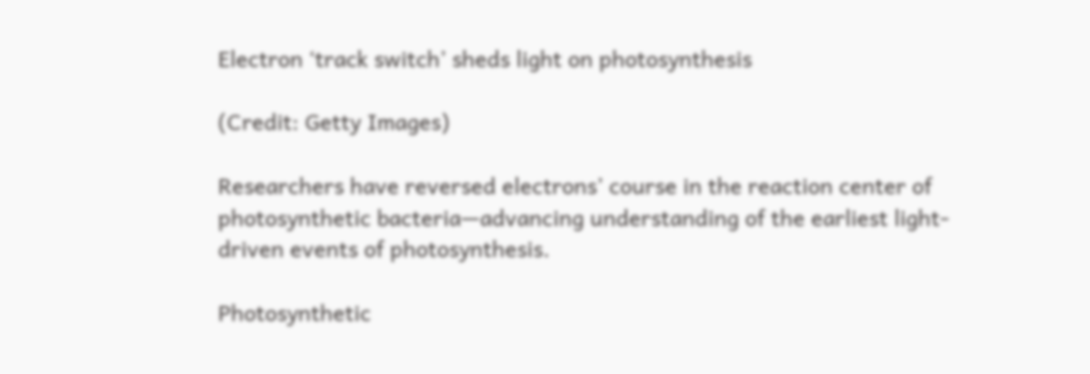Electron ‘track switch’ sheds light on photosynthesis

(Credit: Getty Images)

Researchers have reversed electrons’ course in the reaction center of photosynthetic bacteria—advancing understanding of the earliest light-driven events of photosynthesis.

Photosynthetic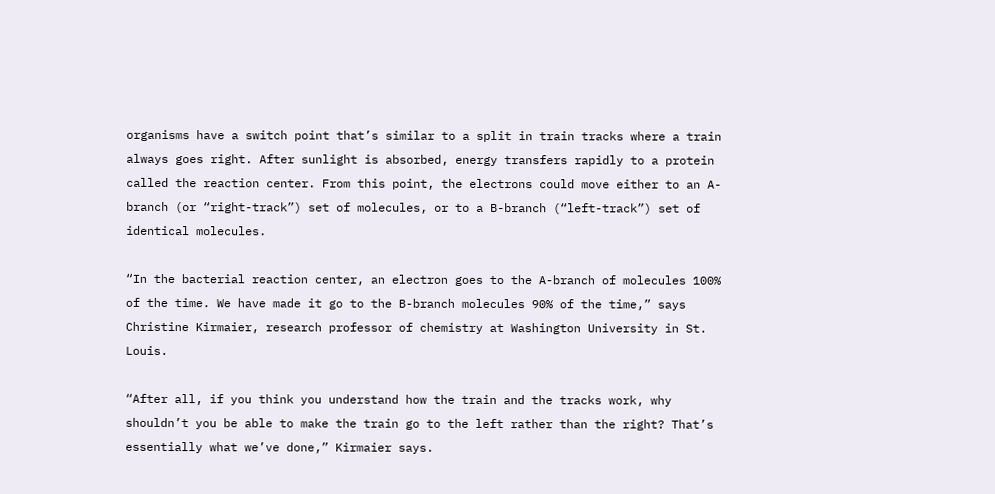organisms have a switch point that’s similar to a split in train tracks where a train always goes right. After sunlight is absorbed, energy transfers rapidly to a protein called the reaction center. From this point, the electrons could move either to an A-branch (or “right-track”) set of molecules, or to a B-branch (“left-track”) set of identical molecules.

“In the bacterial reaction center, an electron goes to the A-branch of molecules 100% of the time. We have made it go to the B-branch molecules 90% of the time,” says Christine Kirmaier, research professor of chemistry at Washington University in St. Louis.

“After all, if you think you understand how the train and the tracks work, why shouldn’t you be able to make the train go to the left rather than the right? That’s essentially what we’ve done,” Kirmaier says.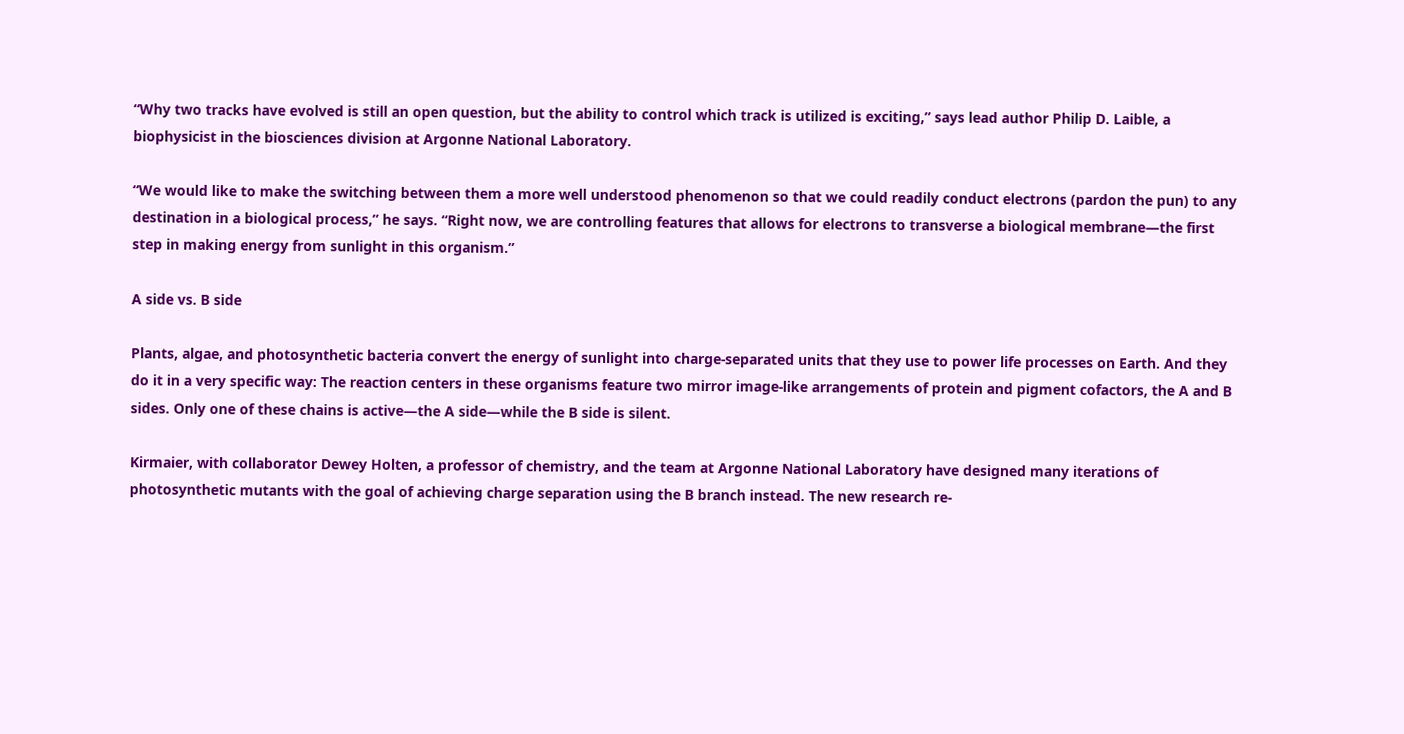“Why two tracks have evolved is still an open question, but the ability to control which track is utilized is exciting,” says lead author Philip D. Laible, a biophysicist in the biosciences division at Argonne National Laboratory.

“We would like to make the switching between them a more well understood phenomenon so that we could readily conduct electrons (pardon the pun) to any destination in a biological process,” he says. “Right now, we are controlling features that allows for electrons to transverse a biological membrane—the first step in making energy from sunlight in this organism.”

A side vs. B side

Plants, algae, and photosynthetic bacteria convert the energy of sunlight into charge-separated units that they use to power life processes on Earth. And they do it in a very specific way: The reaction centers in these organisms feature two mirror image-like arrangements of protein and pigment cofactors, the A and B sides. Only one of these chains is active—the A side—while the B side is silent.

Kirmaier, with collaborator Dewey Holten, a professor of chemistry, and the team at Argonne National Laboratory have designed many iterations of photosynthetic mutants with the goal of achieving charge separation using the B branch instead. The new research re-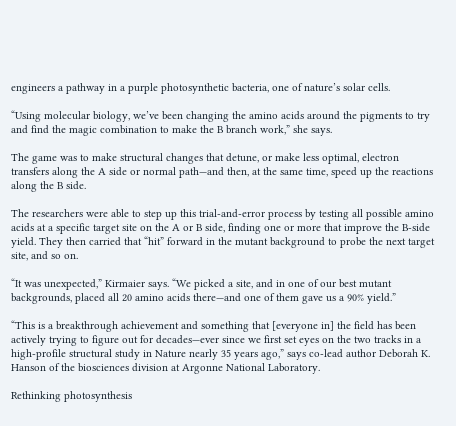engineers a pathway in a purple photosynthetic bacteria, one of nature’s solar cells.

“Using molecular biology, we’ve been changing the amino acids around the pigments to try and find the magic combination to make the B branch work,” she says.

The game was to make structural changes that detune, or make less optimal, electron transfers along the A side or normal path—and then, at the same time, speed up the reactions along the B side.

The researchers were able to step up this trial-and-error process by testing all possible amino acids at a specific target site on the A or B side, finding one or more that improve the B-side yield. They then carried that “hit” forward in the mutant background to probe the next target site, and so on.

“It was unexpected,” Kirmaier says. “We picked a site, and in one of our best mutant backgrounds, placed all 20 amino acids there—and one of them gave us a 90% yield.”

“This is a breakthrough achievement and something that [everyone in] the field has been actively trying to figure out for decades—ever since we first set eyes on the two tracks in a high-profile structural study in Nature nearly 35 years ago,” says co-lead author Deborah K. Hanson of the biosciences division at Argonne National Laboratory.

Rethinking photosynthesis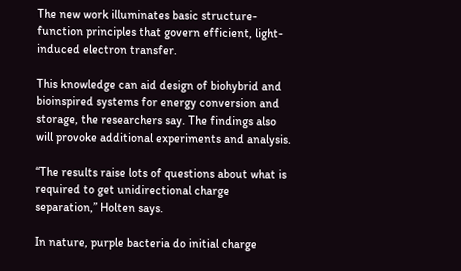The new work illuminates basic structure-function principles that govern efficient, light-induced electron transfer.

This knowledge can aid design of biohybrid and bioinspired systems for energy conversion and storage, the researchers say. The findings also will provoke additional experiments and analysis.

“The results raise lots of questions about what is required to get unidirectional charge separation,” Holten says.

In nature, purple bacteria do initial charge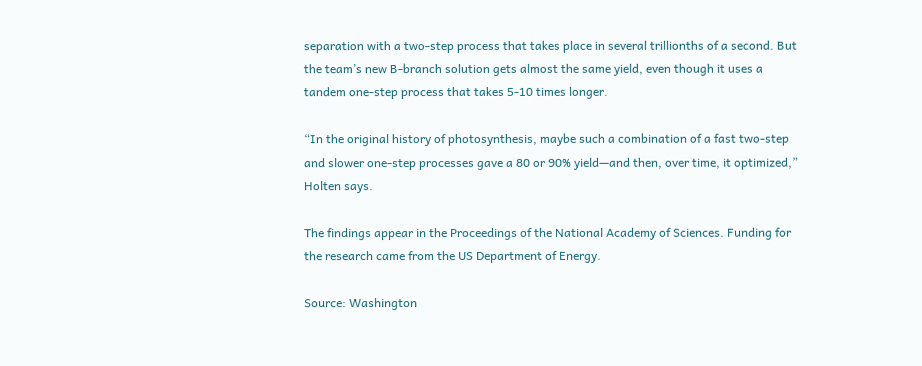separation with a two-step process that takes place in several trillionths of a second. But the team’s new B-branch solution gets almost the same yield, even though it uses a tandem one-step process that takes 5-10 times longer.

“In the original history of photosynthesis, maybe such a combination of a fast two-step and slower one-step processes gave a 80 or 90% yield—and then, over time, it optimized,” Holten says.

The findings appear in the Proceedings of the National Academy of Sciences. Funding for the research came from the US Department of Energy.

Source: Washington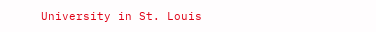University in St. Louis